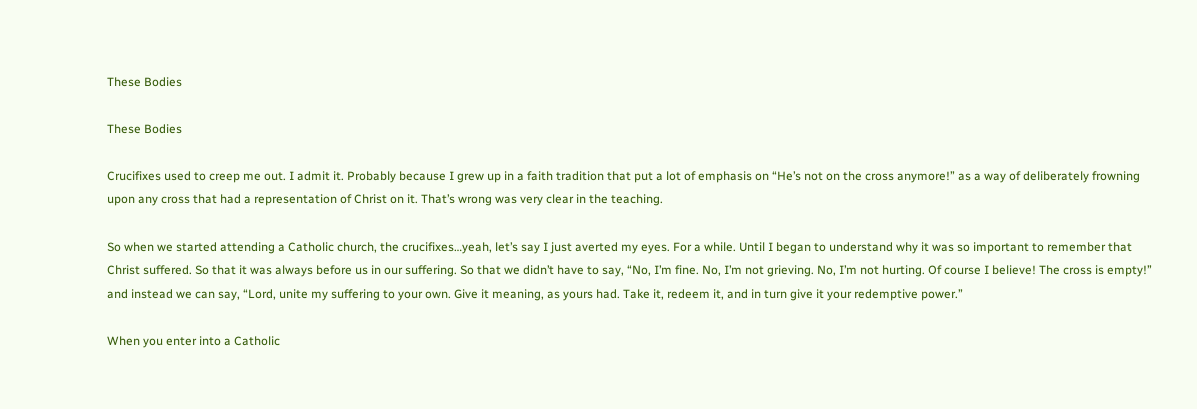These Bodies

These Bodies

Crucifixes used to creep me out. I admit it. Probably because I grew up in a faith tradition that put a lot of emphasis on “He’s not on the cross anymore!” as a way of deliberately frowning upon any cross that had a representation of Christ on it. That’s wrong was very clear in the teaching.

So when we started attending a Catholic church, the crucifixes…yeah, let’s say I just averted my eyes. For a while. Until I began to understand why it was so important to remember that Christ suffered. So that it was always before us in our suffering. So that we didn’t have to say, “No, I’m fine. No, I’m not grieving. No, I’m not hurting. Of course I believe! The cross is empty!” and instead we can say, “Lord, unite my suffering to your own. Give it meaning, as yours had. Take it, redeem it, and in turn give it your redemptive power.”

When you enter into a Catholic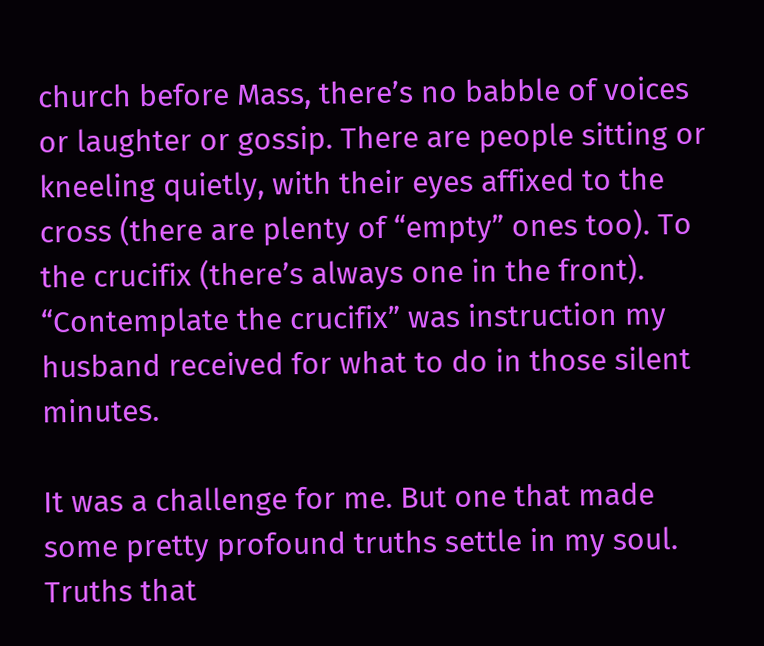church before Mass, there’s no babble of voices or laughter or gossip. There are people sitting or kneeling quietly, with their eyes affixed to the cross (there are plenty of “empty” ones too). To the crucifix (there’s always one in the front). “Contemplate the crucifix” was instruction my husband received for what to do in those silent minutes.

It was a challenge for me. But one that made some pretty profound truths settle in my soul. Truths that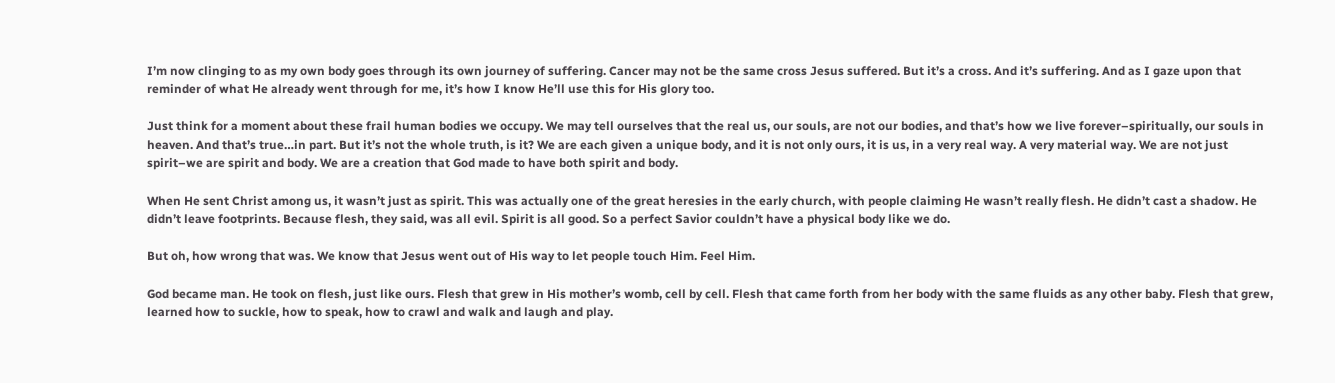I’m now clinging to as my own body goes through its own journey of suffering. Cancer may not be the same cross Jesus suffered. But it’s a cross. And it’s suffering. And as I gaze upon that reminder of what He already went through for me, it’s how I know He’ll use this for His glory too.

Just think for a moment about these frail human bodies we occupy. We may tell ourselves that the real us, our souls, are not our bodies, and that’s how we live forever–spiritually, our souls in heaven. And that’s true…in part. But it’s not the whole truth, is it? We are each given a unique body, and it is not only ours, it is us, in a very real way. A very material way. We are not just spirit–we are spirit and body. We are a creation that God made to have both spirit and body.

When He sent Christ among us, it wasn’t just as spirit. This was actually one of the great heresies in the early church, with people claiming He wasn’t really flesh. He didn’t cast a shadow. He didn’t leave footprints. Because flesh, they said, was all evil. Spirit is all good. So a perfect Savior couldn’t have a physical body like we do.

But oh, how wrong that was. We know that Jesus went out of His way to let people touch Him. Feel Him.

God became man. He took on flesh, just like ours. Flesh that grew in His mother’s womb, cell by cell. Flesh that came forth from her body with the same fluids as any other baby. Flesh that grew, learned how to suckle, how to speak, how to crawl and walk and laugh and play.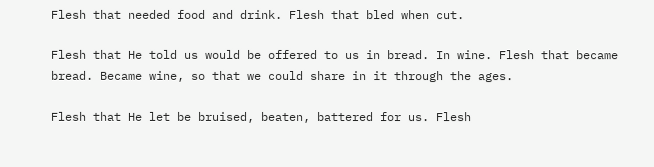Flesh that needed food and drink. Flesh that bled when cut.

Flesh that He told us would be offered to us in bread. In wine. Flesh that became bread. Became wine, so that we could share in it through the ages.

Flesh that He let be bruised, beaten, battered for us. Flesh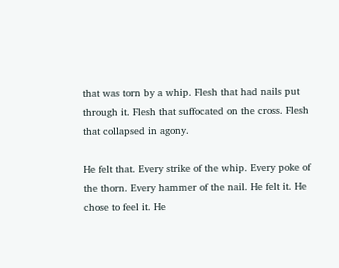that was torn by a whip. Flesh that had nails put through it. Flesh that suffocated on the cross. Flesh that collapsed in agony.

He felt that. Every strike of the whip. Every poke of the thorn. Every hammer of the nail. He felt it. He chose to feel it. He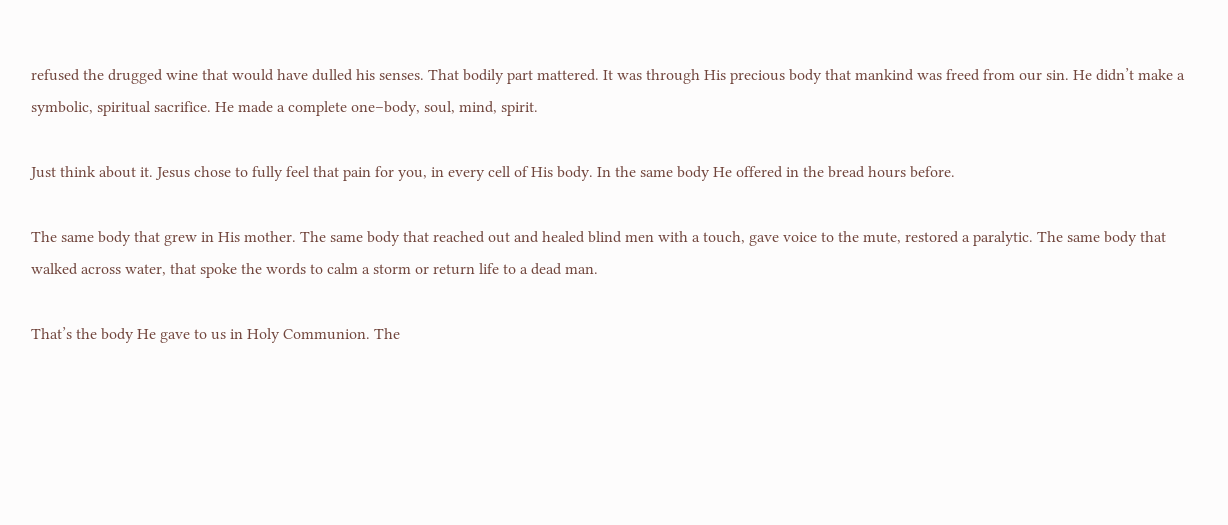refused the drugged wine that would have dulled his senses. That bodily part mattered. It was through His precious body that mankind was freed from our sin. He didn’t make a symbolic, spiritual sacrifice. He made a complete one–body, soul, mind, spirit.

Just think about it. Jesus chose to fully feel that pain for you, in every cell of His body. In the same body He offered in the bread hours before.

The same body that grew in His mother. The same body that reached out and healed blind men with a touch, gave voice to the mute, restored a paralytic. The same body that walked across water, that spoke the words to calm a storm or return life to a dead man.

That’s the body He gave to us in Holy Communion. The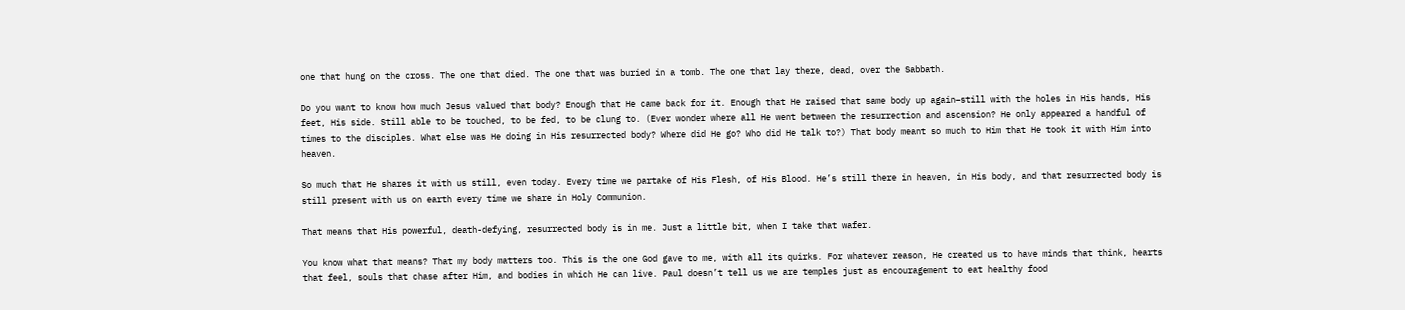one that hung on the cross. The one that died. The one that was buried in a tomb. The one that lay there, dead, over the Sabbath.

Do you want to know how much Jesus valued that body? Enough that He came back for it. Enough that He raised that same body up again–still with the holes in His hands, His feet, His side. Still able to be touched, to be fed, to be clung to. (Ever wonder where all He went between the resurrection and ascension? He only appeared a handful of times to the disciples. What else was He doing in His resurrected body? Where did He go? Who did He talk to?) That body meant so much to Him that He took it with Him into heaven.

So much that He shares it with us still, even today. Every time we partake of His Flesh, of His Blood. He’s still there in heaven, in His body, and that resurrected body is still present with us on earth every time we share in Holy Communion.

That means that His powerful, death-defying, resurrected body is in me. Just a little bit, when I take that wafer.

You know what that means? That my body matters too. This is the one God gave to me, with all its quirks. For whatever reason, He created us to have minds that think, hearts that feel, souls that chase after Him, and bodies in which He can live. Paul doesn’t tell us we are temples just as encouragement to eat healthy food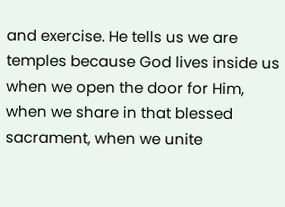and exercise. He tells us we are temples because God lives inside us when we open the door for Him, when we share in that blessed sacrament, when we unite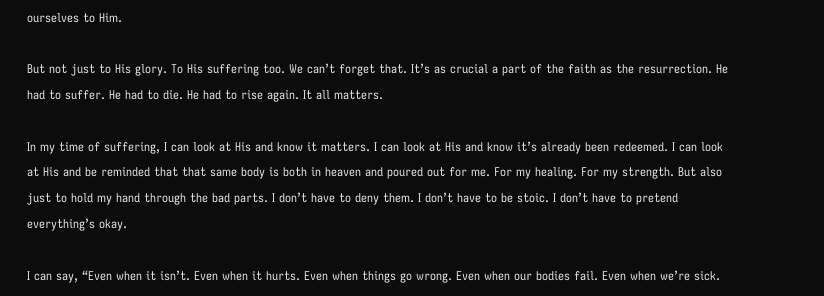ourselves to Him.

But not just to His glory. To His suffering too. We can’t forget that. It’s as crucial a part of the faith as the resurrection. He had to suffer. He had to die. He had to rise again. It all matters.

In my time of suffering, I can look at His and know it matters. I can look at His and know it’s already been redeemed. I can look at His and be reminded that that same body is both in heaven and poured out for me. For my healing. For my strength. But also just to hold my hand through the bad parts. I don’t have to deny them. I don’t have to be stoic. I don’t have to pretend everything’s okay.

I can say, “Even when it isn’t. Even when it hurts. Even when things go wrong. Even when our bodies fail. Even when we’re sick.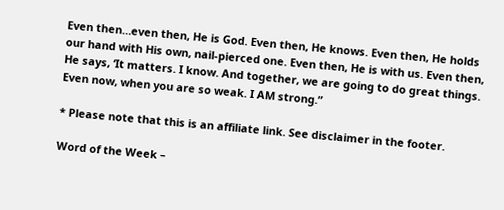Even then…even then, He is God. Even then, He knows. Even then, He holds our hand with His own, nail-pierced one. Even then, He is with us. Even then, He says, ‘It matters. I know. And together, we are going to do great things. Even now, when you are so weak. I AM strong.”

* Please note that this is an affiliate link. See disclaimer in the footer.

Word of the Week –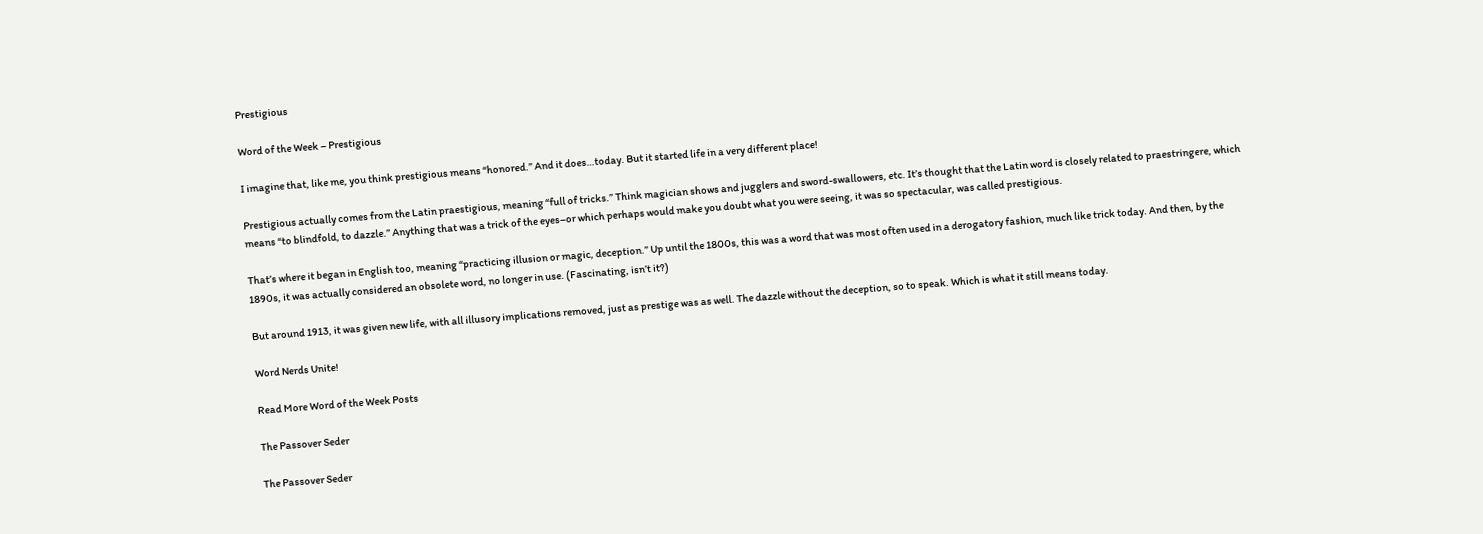Prestigious

Word of the Week – Prestigious

I imagine that, like me, you think prestigious means “honored.” And it does…today. But it started life in a very different place!

Prestigious actually comes from the Latin praestigious, meaning “full of tricks.” Think magician shows and jugglers and sword-swallowers, etc. It’s thought that the Latin word is closely related to praestringere, which means “to blindfold, to dazzle.” Anything that was a trick of the eyes–or which perhaps would make you doubt what you were seeing, it was so spectacular, was called prestigious.

That’s where it began in English too, meaning “practicing illusion or magic, deception.” Up until the 1800s, this was a word that was most often used in a derogatory fashion, much like trick today. And then, by the 1890s, it was actually considered an obsolete word, no longer in use. (Fascinating, isn’t it?)

But around 1913, it was given new life, with all illusory implications removed, just as prestige was as well. The dazzle without the deception, so to speak. Which is what it still means today.

Word Nerds Unite!

Read More Word of the Week Posts

The Passover Seder

The Passover Seder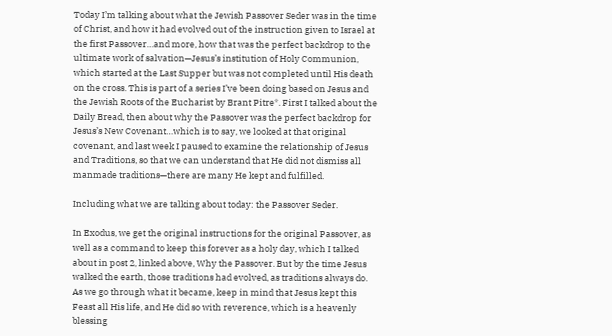Today I’m talking about what the Jewish Passover Seder was in the time of Christ, and how it had evolved out of the instruction given to Israel at the first Passover…and more, how that was the perfect backdrop to the ultimate work of salvation—Jesus’s institution of Holy Communion, which started at the Last Supper but was not completed until His death on the cross. This is part of a series I’ve been doing based on Jesus and the Jewish Roots of the Eucharist by Brant Pitre*. First I talked about the Daily Bread, then about why the Passover was the perfect backdrop for Jesus’s New Covenant…which is to say, we looked at that original covenant, and last week I paused to examine the relationship of Jesus and Traditions, so that we can understand that He did not dismiss all manmade traditions—there are many He kept and fulfilled.

Including what we are talking about today: the Passover Seder.

In Exodus, we get the original instructions for the original Passover, as well as a command to keep this forever as a holy day, which I talked about in post 2, linked above, Why the Passover. But by the time Jesus walked the earth, those traditions had evolved, as traditions always do. As we go through what it became, keep in mind that Jesus kept this Feast all His life, and He did so with reverence, which is a heavenly blessing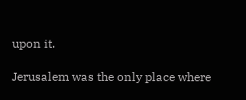upon it.

Jerusalem was the only place where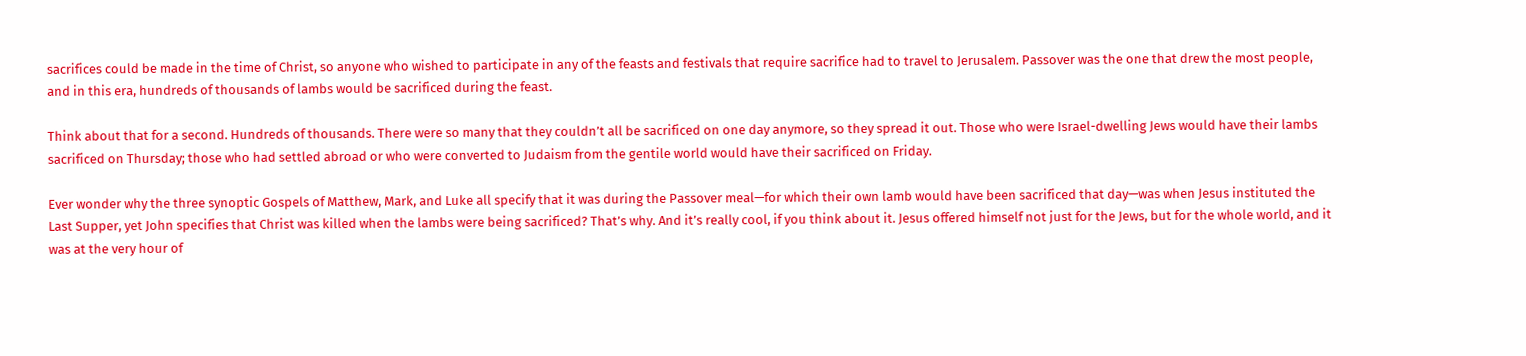sacrifices could be made in the time of Christ, so anyone who wished to participate in any of the feasts and festivals that require sacrifice had to travel to Jerusalem. Passover was the one that drew the most people, and in this era, hundreds of thousands of lambs would be sacrificed during the feast.

Think about that for a second. Hundreds of thousands. There were so many that they couldn’t all be sacrificed on one day anymore, so they spread it out. Those who were Israel-dwelling Jews would have their lambs sacrificed on Thursday; those who had settled abroad or who were converted to Judaism from the gentile world would have their sacrificed on Friday.

Ever wonder why the three synoptic Gospels of Matthew, Mark, and Luke all specify that it was during the Passover meal—for which their own lamb would have been sacrificed that day—was when Jesus instituted the Last Supper, yet John specifies that Christ was killed when the lambs were being sacrificed? That’s why. And it’s really cool, if you think about it. Jesus offered himself not just for the Jews, but for the whole world, and it was at the very hour of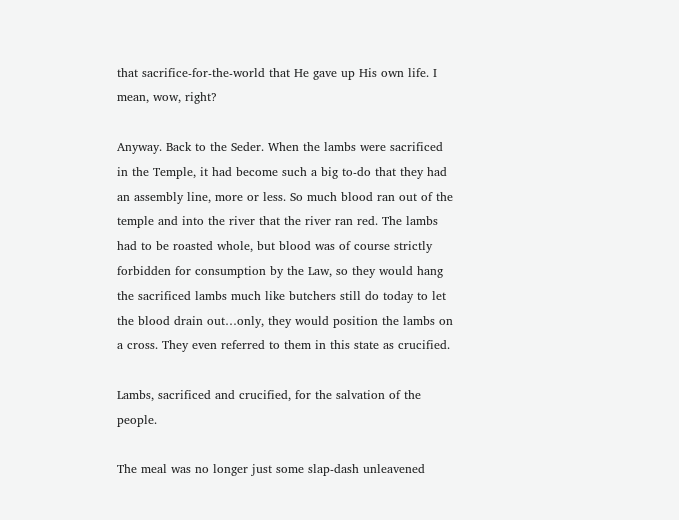that sacrifice-for-the-world that He gave up His own life. I mean, wow, right?

Anyway. Back to the Seder. When the lambs were sacrificed in the Temple, it had become such a big to-do that they had an assembly line, more or less. So much blood ran out of the temple and into the river that the river ran red. The lambs had to be roasted whole, but blood was of course strictly forbidden for consumption by the Law, so they would hang the sacrificed lambs much like butchers still do today to let the blood drain out…only, they would position the lambs on a cross. They even referred to them in this state as crucified.

Lambs, sacrificed and crucified, for the salvation of the people.

The meal was no longer just some slap-dash unleavened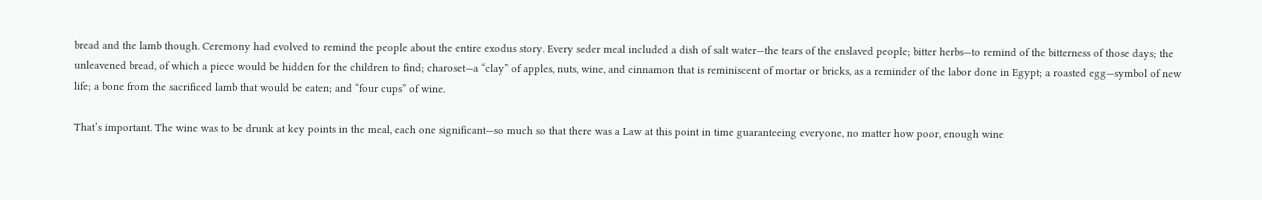bread and the lamb though. Ceremony had evolved to remind the people about the entire exodus story. Every seder meal included a dish of salt water—the tears of the enslaved people; bitter herbs—to remind of the bitterness of those days; the unleavened bread, of which a piece would be hidden for the children to find; charoset—a “clay” of apples, nuts, wine, and cinnamon that is reminiscent of mortar or bricks, as a reminder of the labor done in Egypt; a roasted egg—symbol of new life; a bone from the sacrificed lamb that would be eaten; and “four cups” of wine.

That’s important. The wine was to be drunk at key points in the meal, each one significant—so much so that there was a Law at this point in time guaranteeing everyone, no matter how poor, enough wine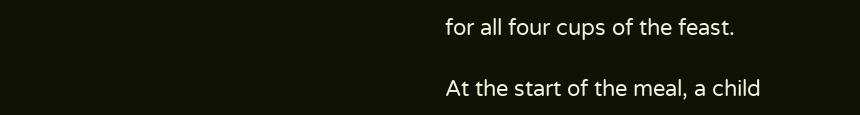for all four cups of the feast.

At the start of the meal, a child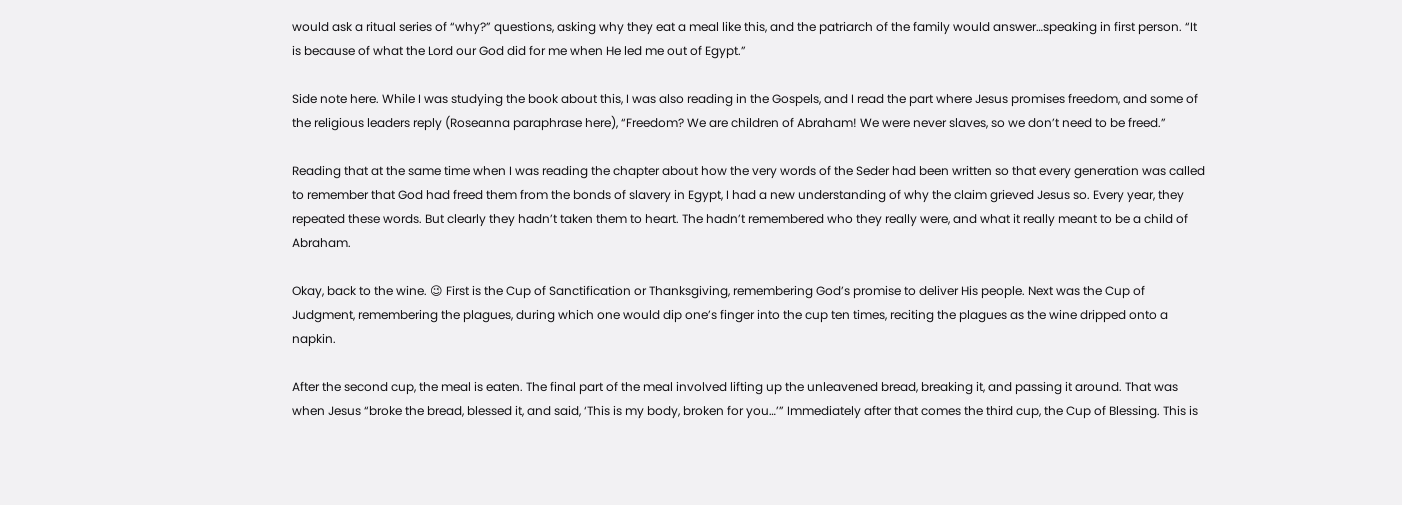would ask a ritual series of “why?” questions, asking why they eat a meal like this, and the patriarch of the family would answer…speaking in first person. “It is because of what the Lord our God did for me when He led me out of Egypt.”

Side note here. While I was studying the book about this, I was also reading in the Gospels, and I read the part where Jesus promises freedom, and some of the religious leaders reply (Roseanna paraphrase here), “Freedom? We are children of Abraham! We were never slaves, so we don’t need to be freed.”

Reading that at the same time when I was reading the chapter about how the very words of the Seder had been written so that every generation was called to remember that God had freed them from the bonds of slavery in Egypt, I had a new understanding of why the claim grieved Jesus so. Every year, they repeated these words. But clearly they hadn’t taken them to heart. The hadn’t remembered who they really were, and what it really meant to be a child of Abraham.

Okay, back to the wine. 😉 First is the Cup of Sanctification or Thanksgiving, remembering God’s promise to deliver His people. Next was the Cup of Judgment, remembering the plagues, during which one would dip one’s finger into the cup ten times, reciting the plagues as the wine dripped onto a napkin.

After the second cup, the meal is eaten. The final part of the meal involved lifting up the unleavened bread, breaking it, and passing it around. That was when Jesus “broke the bread, blessed it, and said, ‘This is my body, broken for you…’” Immediately after that comes the third cup, the Cup of Blessing. This is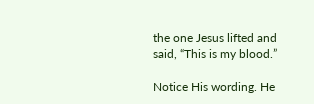the one Jesus lifted and said, “This is my blood.”

Notice His wording. He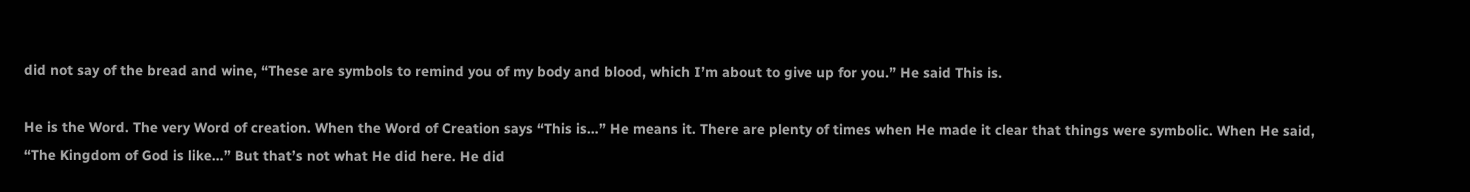did not say of the bread and wine, “These are symbols to remind you of my body and blood, which I’m about to give up for you.” He said This is.

He is the Word. The very Word of creation. When the Word of Creation says “This is…” He means it. There are plenty of times when He made it clear that things were symbolic. When He said, “The Kingdom of God is like…” But that’s not what He did here. He did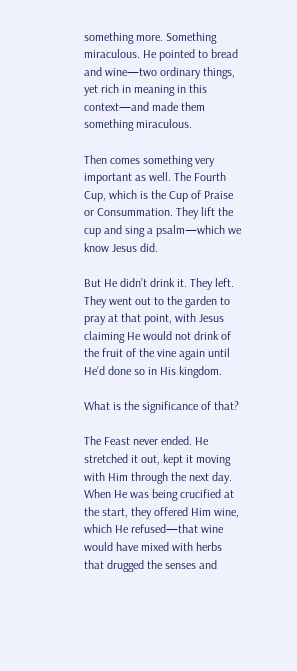something more. Something miraculous. He pointed to bread and wine—two ordinary things, yet rich in meaning in this context—and made them something miraculous.

Then comes something very important as well. The Fourth Cup, which is the Cup of Praise or Consummation. They lift the cup and sing a psalm—which we know Jesus did.

But He didn’t drink it. They left. They went out to the garden to pray at that point, with Jesus claiming He would not drink of the fruit of the vine again until He’d done so in His kingdom.

What is the significance of that?

The Feast never ended. He stretched it out, kept it moving with Him through the next day. When He was being crucified at the start, they offered Him wine, which He refused—that wine would have mixed with herbs that drugged the senses and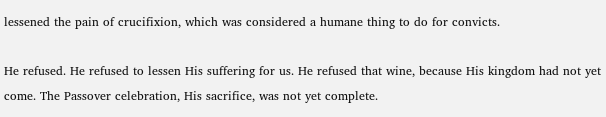lessened the pain of crucifixion, which was considered a humane thing to do for convicts.

He refused. He refused to lessen His suffering for us. He refused that wine, because His kingdom had not yet come. The Passover celebration, His sacrifice, was not yet complete.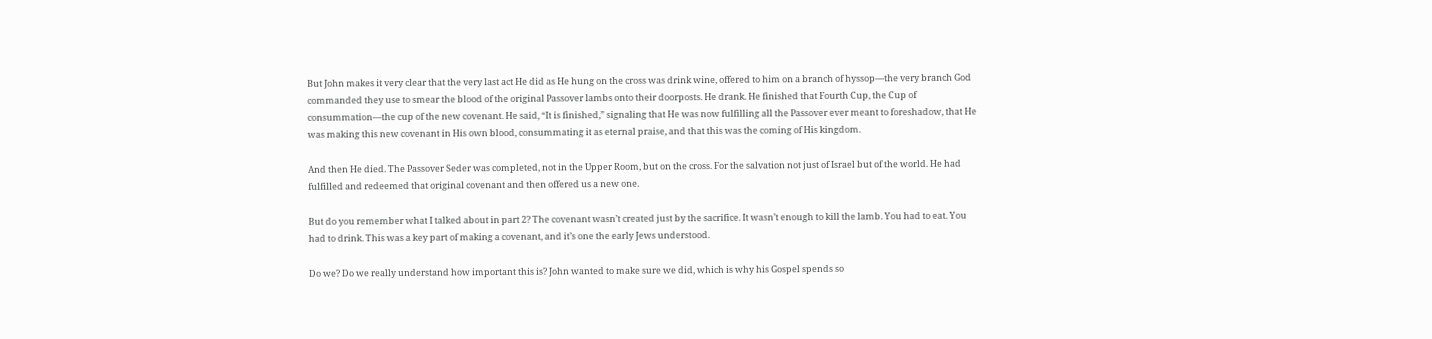But John makes it very clear that the very last act He did as He hung on the cross was drink wine, offered to him on a branch of hyssop—the very branch God commanded they use to smear the blood of the original Passover lambs onto their doorposts. He drank. He finished that Fourth Cup, the Cup of consummation—the cup of the new covenant. He said, “It is finished,” signaling that He was now fulfilling all the Passover ever meant to foreshadow, that He was making this new covenant in His own blood, consummating it as eternal praise, and that this was the coming of His kingdom.

And then He died. The Passover Seder was completed, not in the Upper Room, but on the cross. For the salvation not just of Israel but of the world. He had fulfilled and redeemed that original covenant and then offered us a new one.

But do you remember what I talked about in part 2? The covenant wasn’t created just by the sacrifice. It wasn’t enough to kill the lamb. You had to eat. You had to drink. This was a key part of making a covenant, and it’s one the early Jews understood.

Do we? Do we really understand how important this is? John wanted to make sure we did, which is why his Gospel spends so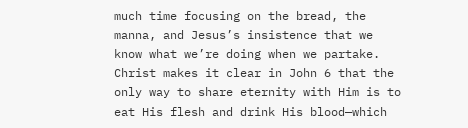much time focusing on the bread, the manna, and Jesus’s insistence that we know what we’re doing when we partake. Christ makes it clear in John 6 that the only way to share eternity with Him is to eat His flesh and drink His blood—which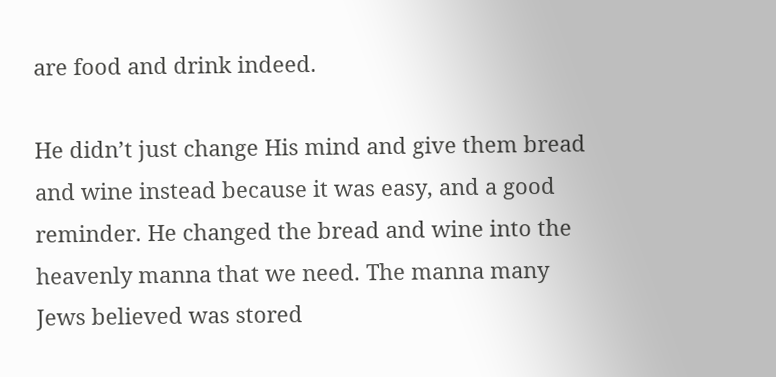are food and drink indeed.

He didn’t just change His mind and give them bread and wine instead because it was easy, and a good reminder. He changed the bread and wine into the heavenly manna that we need. The manna many Jews believed was stored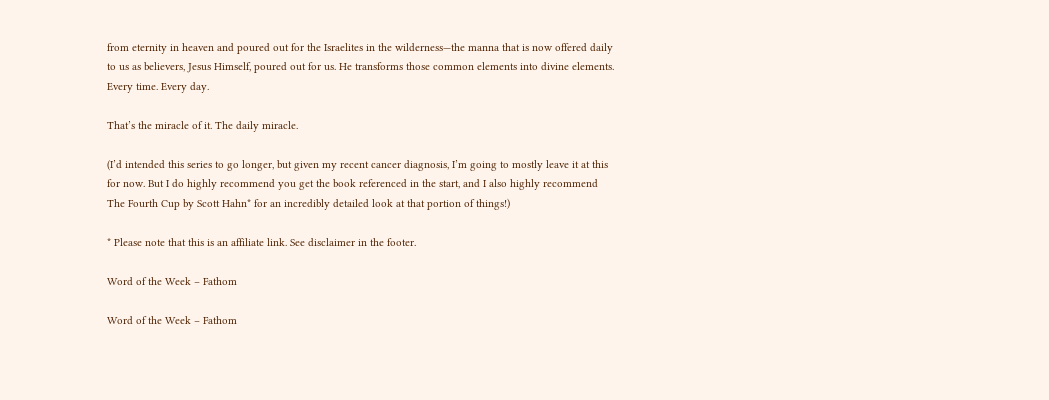from eternity in heaven and poured out for the Israelites in the wilderness—the manna that is now offered daily to us as believers, Jesus Himself, poured out for us. He transforms those common elements into divine elements. Every time. Every day.

That’s the miracle of it. The daily miracle.

(I’d intended this series to go longer, but given my recent cancer diagnosis, I’m going to mostly leave it at this for now. But I do highly recommend you get the book referenced in the start, and I also highly recommend The Fourth Cup by Scott Hahn* for an incredibly detailed look at that portion of things!)

* Please note that this is an affiliate link. See disclaimer in the footer.

Word of the Week – Fathom

Word of the Week – Fathom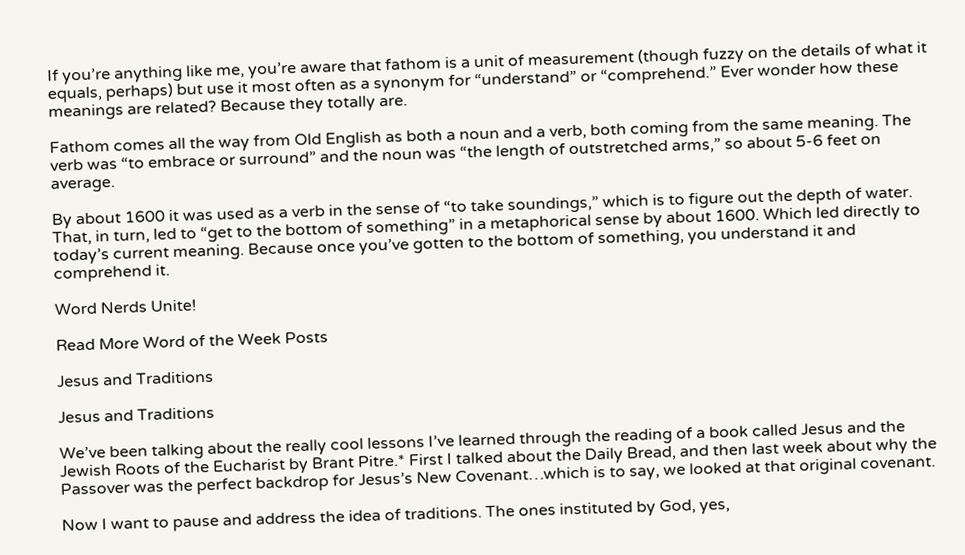If you’re anything like me, you’re aware that fathom is a unit of measurement (though fuzzy on the details of what it equals, perhaps) but use it most often as a synonym for “understand” or “comprehend.” Ever wonder how these meanings are related? Because they totally are.

Fathom comes all the way from Old English as both a noun and a verb, both coming from the same meaning. The verb was “to embrace or surround” and the noun was “the length of outstretched arms,” so about 5-6 feet on average.

By about 1600 it was used as a verb in the sense of “to take soundings,” which is to figure out the depth of water. That, in turn, led to “get to the bottom of something” in a metaphorical sense by about 1600. Which led directly to today’s current meaning. Because once you’ve gotten to the bottom of something, you understand it and comprehend it.

Word Nerds Unite!

Read More Word of the Week Posts

Jesus and Traditions

Jesus and Traditions

We’ve been talking about the really cool lessons I’ve learned through the reading of a book called Jesus and the Jewish Roots of the Eucharist by Brant Pitre.* First I talked about the Daily Bread, and then last week about why the Passover was the perfect backdrop for Jesus’s New Covenant…which is to say, we looked at that original covenant.

Now I want to pause and address the idea of traditions. The ones instituted by God, yes,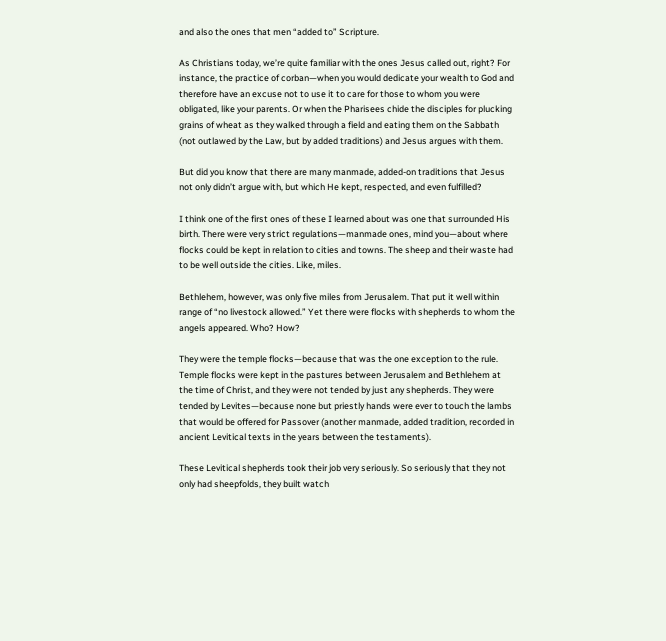and also the ones that men “added to” Scripture.

As Christians today, we’re quite familiar with the ones Jesus called out, right? For instance, the practice of corban—when you would dedicate your wealth to God and therefore have an excuse not to use it to care for those to whom you were obligated, like your parents. Or when the Pharisees chide the disciples for plucking grains of wheat as they walked through a field and eating them on the Sabbath (not outlawed by the Law, but by added traditions) and Jesus argues with them.

But did you know that there are many manmade, added-on traditions that Jesus not only didn’t argue with, but which He kept, respected, and even fulfilled?

I think one of the first ones of these I learned about was one that surrounded His birth. There were very strict regulations—manmade ones, mind you—about where flocks could be kept in relation to cities and towns. The sheep and their waste had to be well outside the cities. Like, miles.

Bethlehem, however, was only five miles from Jerusalem. That put it well within range of “no livestock allowed.” Yet there were flocks with shepherds to whom the angels appeared. Who? How?

They were the temple flocks—because that was the one exception to the rule. Temple flocks were kept in the pastures between Jerusalem and Bethlehem at the time of Christ, and they were not tended by just any shepherds. They were tended by Levites—because none but priestly hands were ever to touch the lambs that would be offered for Passover (another manmade, added tradition, recorded in ancient Levitical texts in the years between the testaments).

These Levitical shepherds took their job very seriously. So seriously that they not only had sheepfolds, they built watch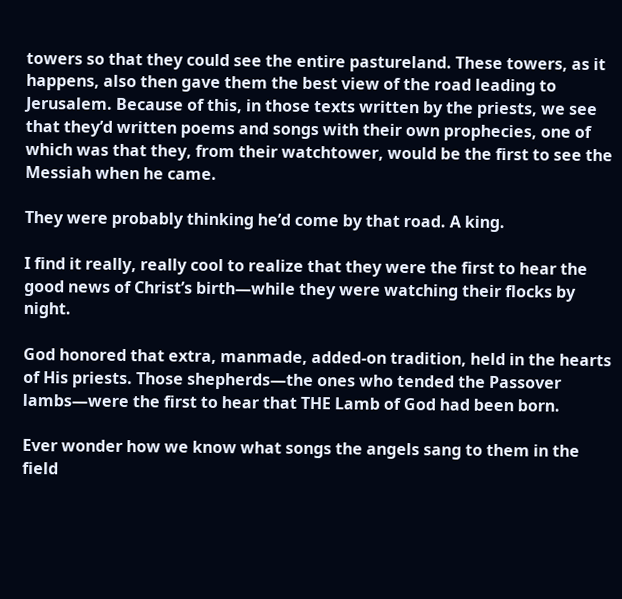towers so that they could see the entire pastureland. These towers, as it happens, also then gave them the best view of the road leading to Jerusalem. Because of this, in those texts written by the priests, we see that they’d written poems and songs with their own prophecies, one of which was that they, from their watchtower, would be the first to see the Messiah when he came.

They were probably thinking he’d come by that road. A king.

I find it really, really cool to realize that they were the first to hear the good news of Christ’s birth—while they were watching their flocks by night.

God honored that extra, manmade, added-on tradition, held in the hearts of His priests. Those shepherds—the ones who tended the Passover lambs—were the first to hear that THE Lamb of God had been born.

Ever wonder how we know what songs the angels sang to them in the field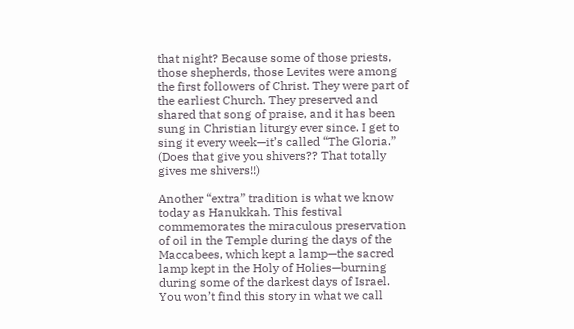that night? Because some of those priests, those shepherds, those Levites were among the first followers of Christ. They were part of the earliest Church. They preserved and shared that song of praise, and it has been sung in Christian liturgy ever since. I get to sing it every week—it’s called “The Gloria.” (Does that give you shivers?? That totally gives me shivers!!)

Another “extra” tradition is what we know today as Hanukkah. This festival commemorates the miraculous preservation of oil in the Temple during the days of the Maccabees, which kept a lamp—the sacred lamp kept in the Holy of Holies—burning during some of the darkest days of Israel. You won’t find this story in what we call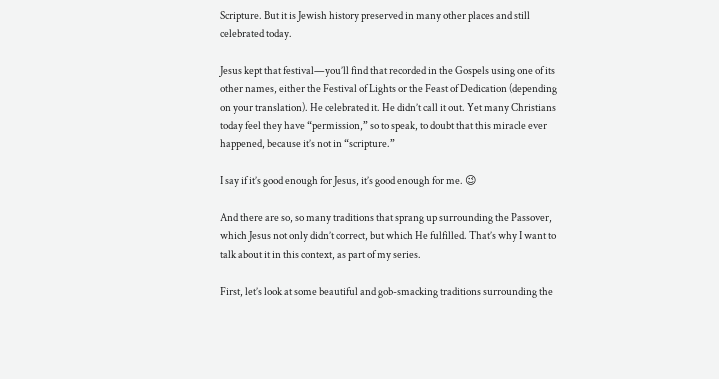Scripture. But it is Jewish history preserved in many other places and still celebrated today.

Jesus kept that festival—you’ll find that recorded in the Gospels using one of its other names, either the Festival of Lights or the Feast of Dedication (depending on your translation). He celebrated it. He didn’t call it out. Yet many Christians today feel they have “permission,” so to speak, to doubt that this miracle ever happened, because it’s not in “scripture.”

I say if it’s good enough for Jesus, it’s good enough for me. 😉

And there are so, so many traditions that sprang up surrounding the Passover, which Jesus not only didn’t correct, but which He fulfilled. That’s why I want to talk about it in this context, as part of my series.

First, let’s look at some beautiful and gob-smacking traditions surrounding the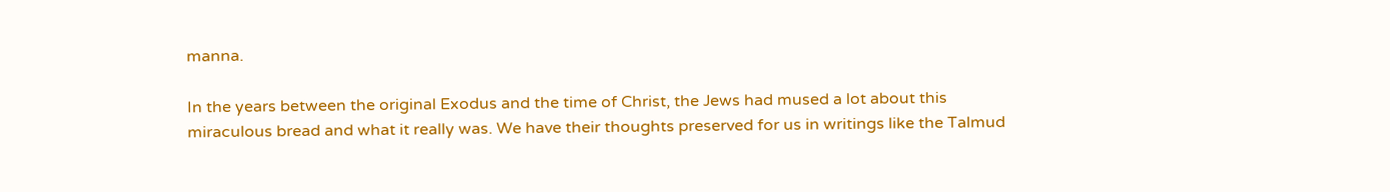manna.

In the years between the original Exodus and the time of Christ, the Jews had mused a lot about this miraculous bread and what it really was. We have their thoughts preserved for us in writings like the Talmud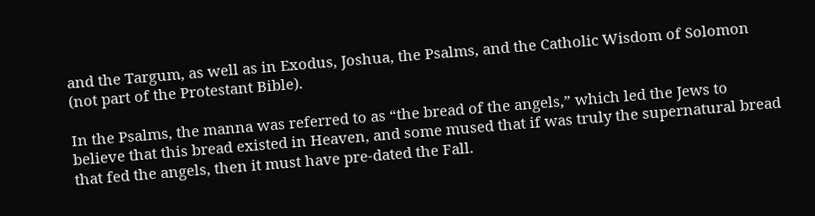and the Targum, as well as in Exodus, Joshua, the Psalms, and the Catholic Wisdom of Solomon (not part of the Protestant Bible).

In the Psalms, the manna was referred to as “the bread of the angels,” which led the Jews to believe that this bread existed in Heaven, and some mused that if was truly the supernatural bread that fed the angels, then it must have pre-dated the Fall.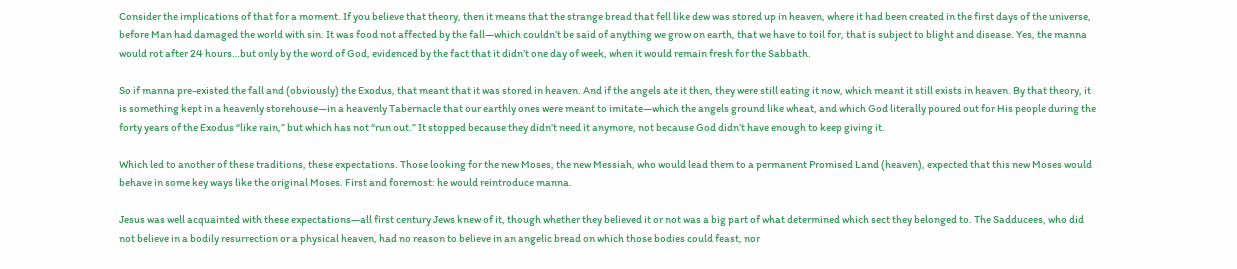Consider the implications of that for a moment. If you believe that theory, then it means that the strange bread that fell like dew was stored up in heaven, where it had been created in the first days of the universe, before Man had damaged the world with sin. It was food not affected by the fall—which couldn’t be said of anything we grow on earth, that we have to toil for, that is subject to blight and disease. Yes, the manna would rot after 24 hours…but only by the word of God, evidenced by the fact that it didn’t one day of week, when it would remain fresh for the Sabbath.

So if manna pre-existed the fall and (obviously) the Exodus, that meant that it was stored in heaven. And if the angels ate it then, they were still eating it now, which meant it still exists in heaven. By that theory, it is something kept in a heavenly storehouse—in a heavenly Tabernacle that our earthly ones were meant to imitate—which the angels ground like wheat, and which God literally poured out for His people during the forty years of the Exodus “like rain,” but which has not “run out.” It stopped because they didn’t need it anymore, not because God didn’t have enough to keep giving it.

Which led to another of these traditions, these expectations. Those looking for the new Moses, the new Messiah, who would lead them to a permanent Promised Land (heaven), expected that this new Moses would behave in some key ways like the original Moses. First and foremost: he would reintroduce manna.

Jesus was well acquainted with these expectations—all first century Jews knew of it, though whether they believed it or not was a big part of what determined which sect they belonged to. The Sadducees, who did not believe in a bodily resurrection or a physical heaven, had no reason to believe in an angelic bread on which those bodies could feast, nor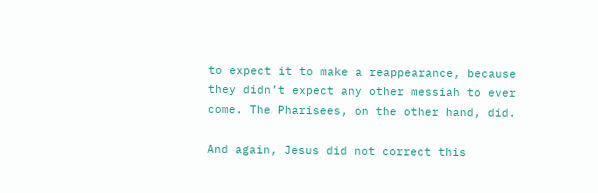to expect it to make a reappearance, because they didn’t expect any other messiah to ever come. The Pharisees, on the other hand, did.

And again, Jesus did not correct this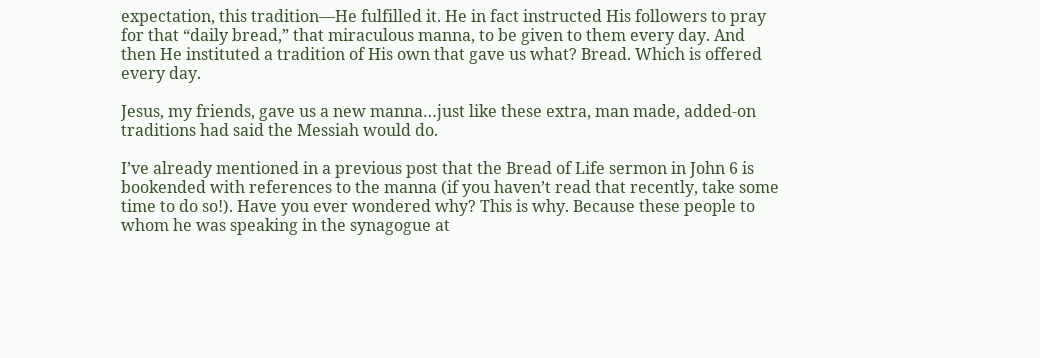expectation, this tradition—He fulfilled it. He in fact instructed His followers to pray for that “daily bread,” that miraculous manna, to be given to them every day. And then He instituted a tradition of His own that gave us what? Bread. Which is offered every day.

Jesus, my friends, gave us a new manna…just like these extra, man made, added-on traditions had said the Messiah would do.

I’ve already mentioned in a previous post that the Bread of Life sermon in John 6 is bookended with references to the manna (if you haven’t read that recently, take some time to do so!). Have you ever wondered why? This is why. Because these people to whom he was speaking in the synagogue at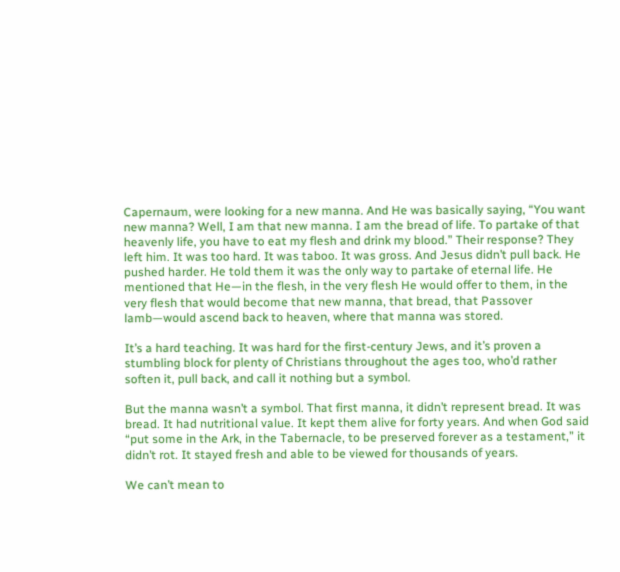Capernaum, were looking for a new manna. And He was basically saying, “You want new manna? Well, I am that new manna. I am the bread of life. To partake of that heavenly life, you have to eat my flesh and drink my blood.” Their response? They left him. It was too hard. It was taboo. It was gross. And Jesus didn’t pull back. He pushed harder. He told them it was the only way to partake of eternal life. He mentioned that He—in the flesh, in the very flesh He would offer to them, in the very flesh that would become that new manna, that bread, that Passover lamb—would ascend back to heaven, where that manna was stored.

It’s a hard teaching. It was hard for the first-century Jews, and it’s proven a stumbling block for plenty of Christians throughout the ages too, who’d rather soften it, pull back, and call it nothing but a symbol.

But the manna wasn’t a symbol. That first manna, it didn’t represent bread. It was bread. It had nutritional value. It kept them alive for forty years. And when God said “put some in the Ark, in the Tabernacle, to be preserved forever as a testament,” it didn’t rot. It stayed fresh and able to be viewed for thousands of years.

We can’t mean to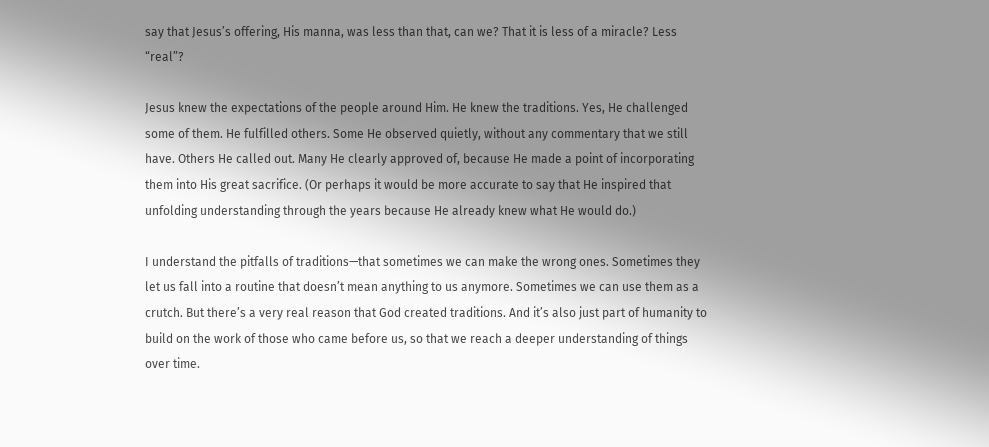say that Jesus’s offering, His manna, was less than that, can we? That it is less of a miracle? Less “real”?

Jesus knew the expectations of the people around Him. He knew the traditions. Yes, He challenged some of them. He fulfilled others. Some He observed quietly, without any commentary that we still have. Others He called out. Many He clearly approved of, because He made a point of incorporating them into His great sacrifice. (Or perhaps it would be more accurate to say that He inspired that unfolding understanding through the years because He already knew what He would do.)

I understand the pitfalls of traditions—that sometimes we can make the wrong ones. Sometimes they let us fall into a routine that doesn’t mean anything to us anymore. Sometimes we can use them as a crutch. But there’s a very real reason that God created traditions. And it’s also just part of humanity to build on the work of those who came before us, so that we reach a deeper understanding of things over time.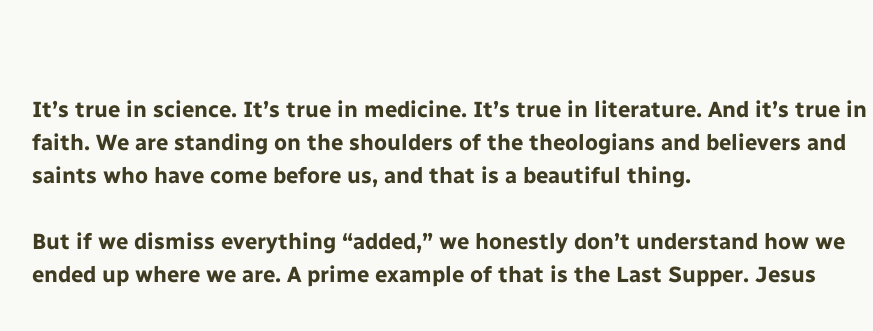It’s true in science. It’s true in medicine. It’s true in literature. And it’s true in faith. We are standing on the shoulders of the theologians and believers and saints who have come before us, and that is a beautiful thing.

But if we dismiss everything “added,” we honestly don’t understand how we ended up where we are. A prime example of that is the Last Supper. Jesus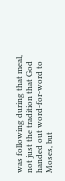was following during that meal, not just the tradition that God handed out word-for-word to Moses, but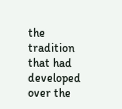the tradition that had developed over the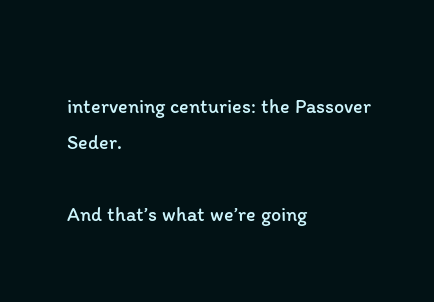intervening centuries: the Passover Seder.

And that’s what we’re going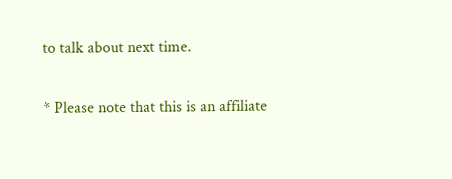to talk about next time.

* Please note that this is an affiliate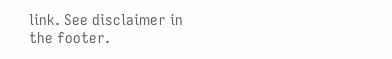link. See disclaimer in the footer.